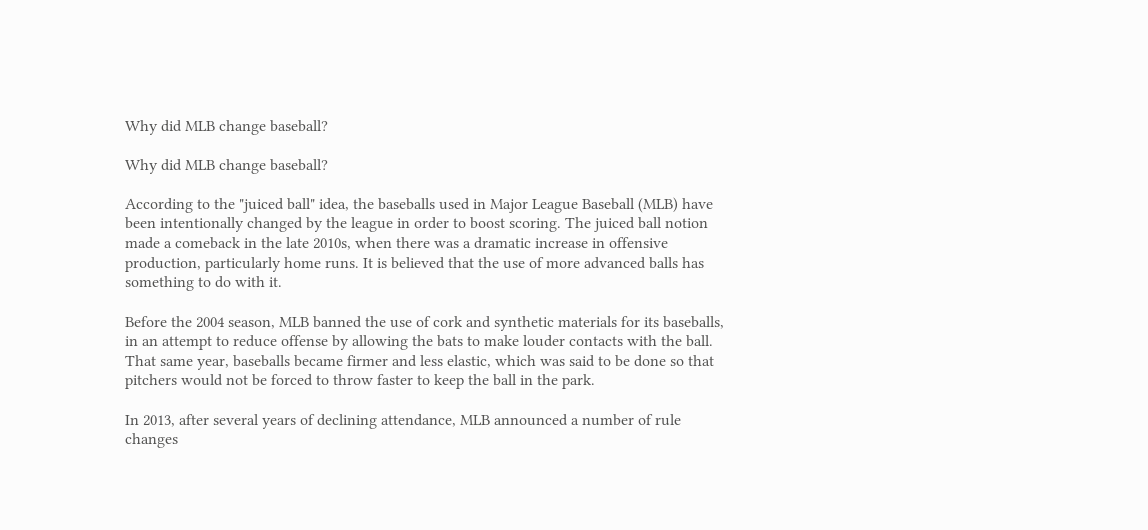Why did MLB change baseball?

Why did MLB change baseball?

According to the "juiced ball" idea, the baseballs used in Major League Baseball (MLB) have been intentionally changed by the league in order to boost scoring. The juiced ball notion made a comeback in the late 2010s, when there was a dramatic increase in offensive production, particularly home runs. It is believed that the use of more advanced balls has something to do with it.

Before the 2004 season, MLB banned the use of cork and synthetic materials for its baseballs, in an attempt to reduce offense by allowing the bats to make louder contacts with the ball. That same year, baseballs became firmer and less elastic, which was said to be done so that pitchers would not be forced to throw faster to keep the ball in the park.

In 2013, after several years of declining attendance, MLB announced a number of rule changes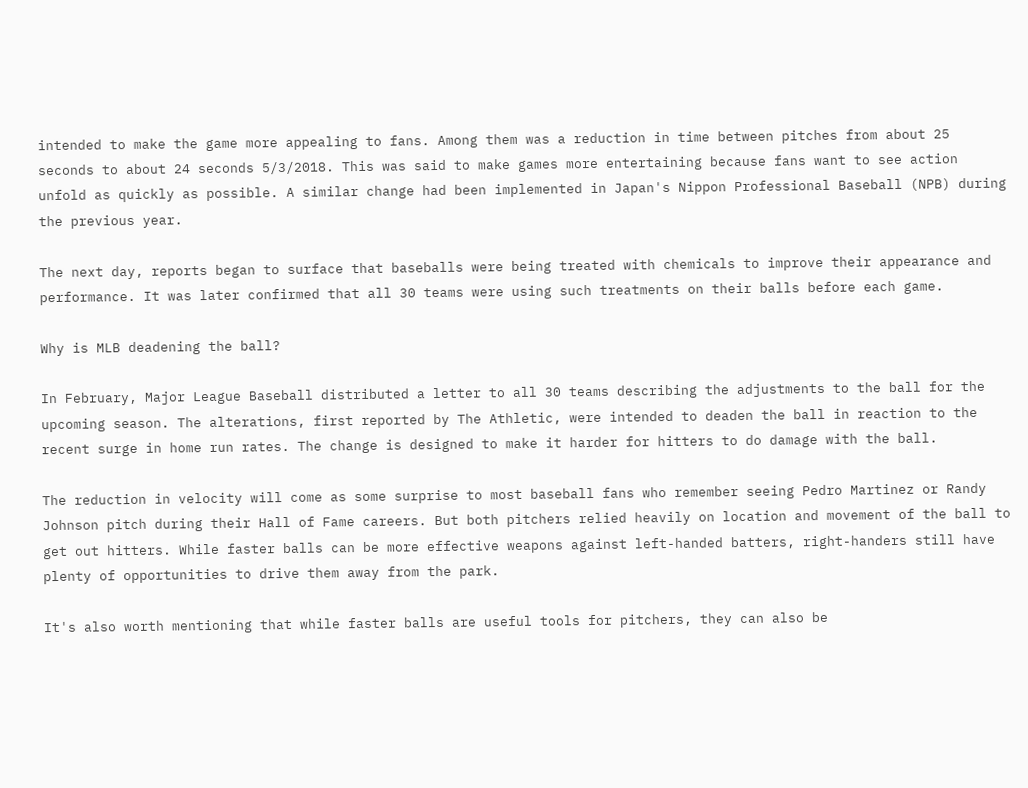intended to make the game more appealing to fans. Among them was a reduction in time between pitches from about 25 seconds to about 24 seconds 5/3/2018. This was said to make games more entertaining because fans want to see action unfold as quickly as possible. A similar change had been implemented in Japan's Nippon Professional Baseball (NPB) during the previous year.

The next day, reports began to surface that baseballs were being treated with chemicals to improve their appearance and performance. It was later confirmed that all 30 teams were using such treatments on their balls before each game.

Why is MLB deadening the ball?

In February, Major League Baseball distributed a letter to all 30 teams describing the adjustments to the ball for the upcoming season. The alterations, first reported by The Athletic, were intended to deaden the ball in reaction to the recent surge in home run rates. The change is designed to make it harder for hitters to do damage with the ball.

The reduction in velocity will come as some surprise to most baseball fans who remember seeing Pedro Martinez or Randy Johnson pitch during their Hall of Fame careers. But both pitchers relied heavily on location and movement of the ball to get out hitters. While faster balls can be more effective weapons against left-handed batters, right-handers still have plenty of opportunities to drive them away from the park.

It's also worth mentioning that while faster balls are useful tools for pitchers, they can also be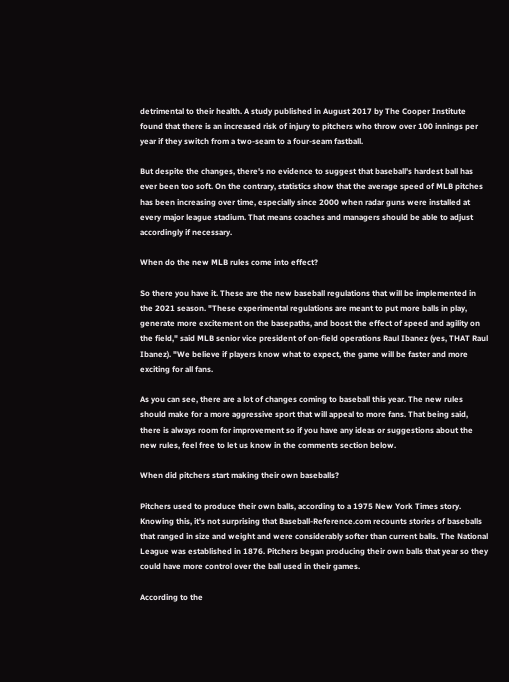detrimental to their health. A study published in August 2017 by The Cooper Institute found that there is an increased risk of injury to pitchers who throw over 100 innings per year if they switch from a two-seam to a four-seam fastball.

But despite the changes, there's no evidence to suggest that baseball's hardest ball has ever been too soft. On the contrary, statistics show that the average speed of MLB pitches has been increasing over time, especially since 2000 when radar guns were installed at every major league stadium. That means coaches and managers should be able to adjust accordingly if necessary.

When do the new MLB rules come into effect?

So there you have it. These are the new baseball regulations that will be implemented in the 2021 season. "These experimental regulations are meant to put more balls in play, generate more excitement on the basepaths, and boost the effect of speed and agility on the field," said MLB senior vice president of on-field operations Raul Ibanez (yes, THAT Raul Ibanez). "We believe if players know what to expect, the game will be faster and more exciting for all fans.

As you can see, there are a lot of changes coming to baseball this year. The new rules should make for a more aggressive sport that will appeal to more fans. That being said, there is always room for improvement so if you have any ideas or suggestions about the new rules, feel free to let us know in the comments section below.

When did pitchers start making their own baseballs?

Pitchers used to produce their own balls, according to a 1975 New York Times story. Knowing this, it's not surprising that Baseball-Reference.com recounts stories of baseballs that ranged in size and weight and were considerably softer than current balls. The National League was established in 1876. Pitchers began producing their own balls that year so they could have more control over the ball used in their games.

According to the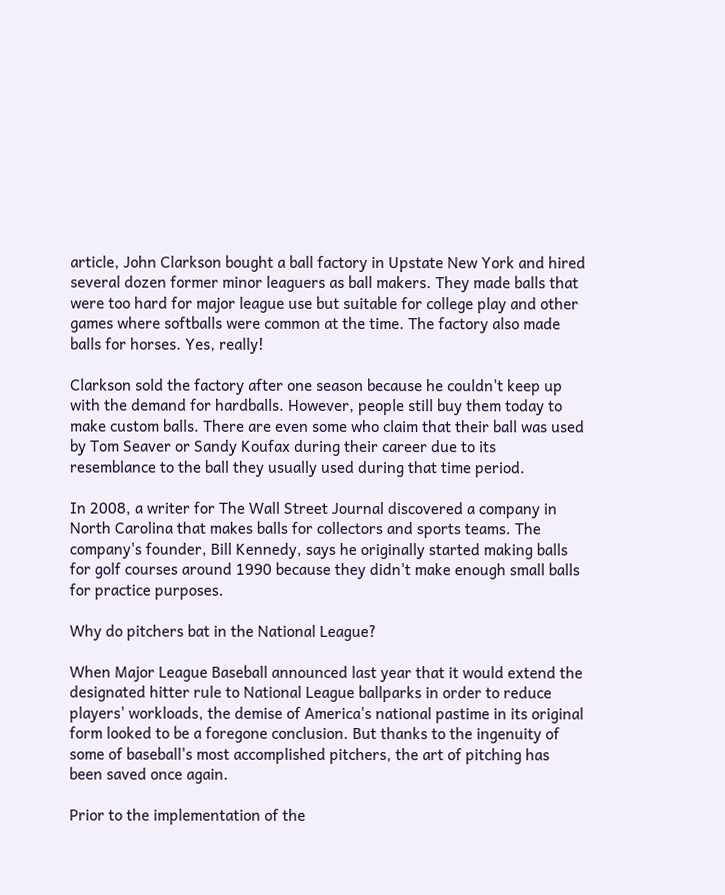article, John Clarkson bought a ball factory in Upstate New York and hired several dozen former minor leaguers as ball makers. They made balls that were too hard for major league use but suitable for college play and other games where softballs were common at the time. The factory also made balls for horses. Yes, really!

Clarkson sold the factory after one season because he couldn't keep up with the demand for hardballs. However, people still buy them today to make custom balls. There are even some who claim that their ball was used by Tom Seaver or Sandy Koufax during their career due to its resemblance to the ball they usually used during that time period.

In 2008, a writer for The Wall Street Journal discovered a company in North Carolina that makes balls for collectors and sports teams. The company's founder, Bill Kennedy, says he originally started making balls for golf courses around 1990 because they didn't make enough small balls for practice purposes.

Why do pitchers bat in the National League?

When Major League Baseball announced last year that it would extend the designated hitter rule to National League ballparks in order to reduce players' workloads, the demise of America's national pastime in its original form looked to be a foregone conclusion. But thanks to the ingenuity of some of baseball's most accomplished pitchers, the art of pitching has been saved once again.

Prior to the implementation of the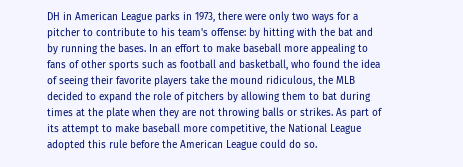DH in American League parks in 1973, there were only two ways for a pitcher to contribute to his team's offense: by hitting with the bat and by running the bases. In an effort to make baseball more appealing to fans of other sports such as football and basketball, who found the idea of seeing their favorite players take the mound ridiculous, the MLB decided to expand the role of pitchers by allowing them to bat during times at the plate when they are not throwing balls or strikes. As part of its attempt to make baseball more competitive, the National League adopted this rule before the American League could do so.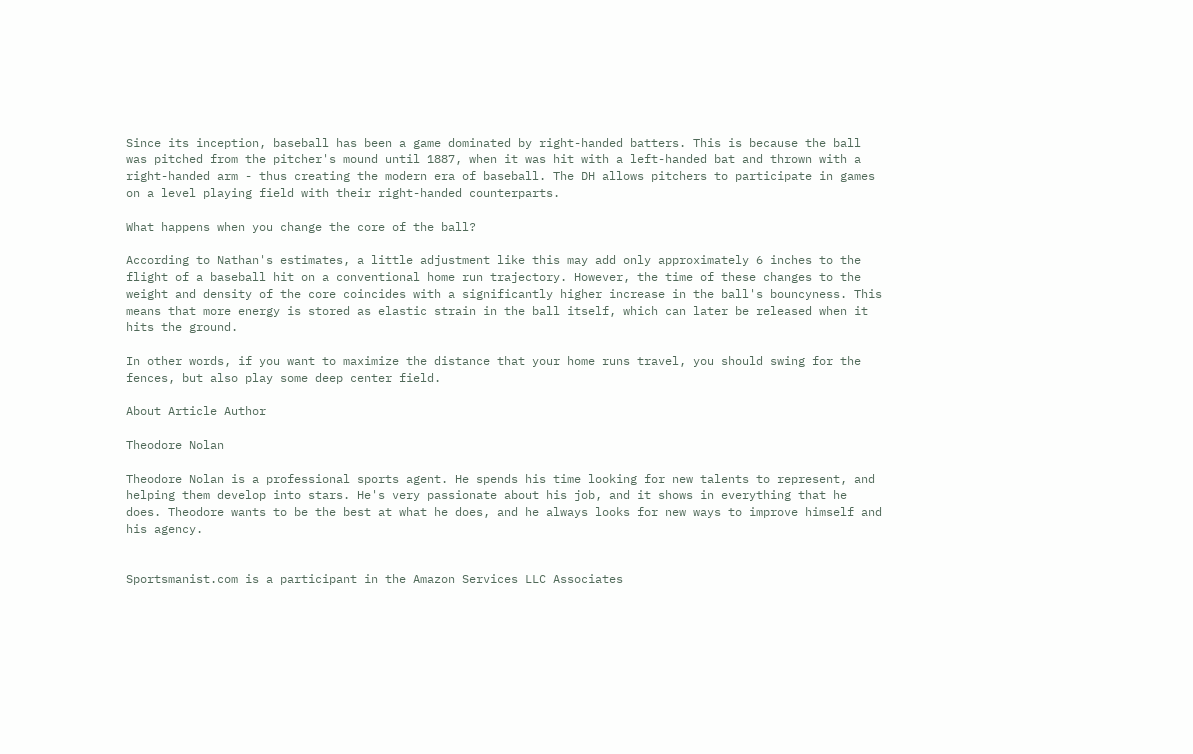Since its inception, baseball has been a game dominated by right-handed batters. This is because the ball was pitched from the pitcher's mound until 1887, when it was hit with a left-handed bat and thrown with a right-handed arm - thus creating the modern era of baseball. The DH allows pitchers to participate in games on a level playing field with their right-handed counterparts.

What happens when you change the core of the ball?

According to Nathan's estimates, a little adjustment like this may add only approximately 6 inches to the flight of a baseball hit on a conventional home run trajectory. However, the time of these changes to the weight and density of the core coincides with a significantly higher increase in the ball's bouncyness. This means that more energy is stored as elastic strain in the ball itself, which can later be released when it hits the ground.

In other words, if you want to maximize the distance that your home runs travel, you should swing for the fences, but also play some deep center field.

About Article Author

Theodore Nolan

Theodore Nolan is a professional sports agent. He spends his time looking for new talents to represent, and helping them develop into stars. He's very passionate about his job, and it shows in everything that he does. Theodore wants to be the best at what he does, and he always looks for new ways to improve himself and his agency.


Sportsmanist.com is a participant in the Amazon Services LLC Associates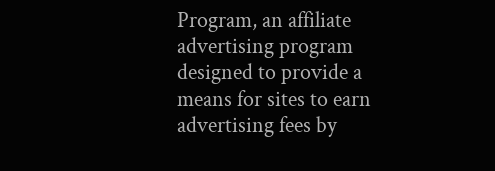Program, an affiliate advertising program designed to provide a means for sites to earn advertising fees by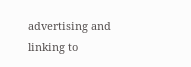advertising and linking to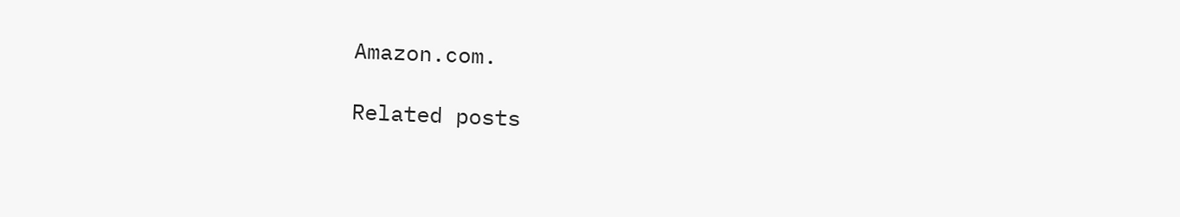Amazon.com.

Related posts